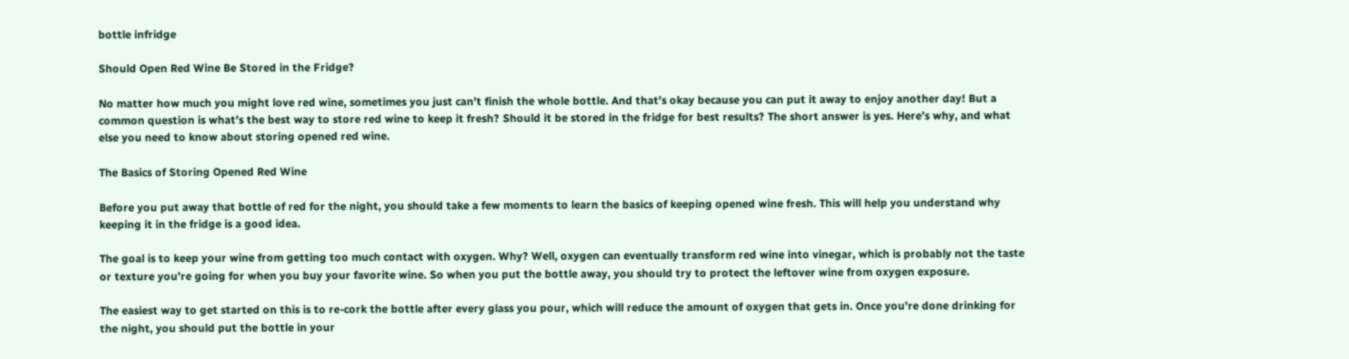bottle infridge

Should Open Red Wine Be Stored in the Fridge?

No matter how much you might love red wine, sometimes you just can’t finish the whole bottle. And that’s okay because you can put it away to enjoy another day! But a common question is what’s the best way to store red wine to keep it fresh? Should it be stored in the fridge for best results? The short answer is yes. Here’s why, and what else you need to know about storing opened red wine.

The Basics of Storing Opened Red Wine

Before you put away that bottle of red for the night, you should take a few moments to learn the basics of keeping opened wine fresh. This will help you understand why keeping it in the fridge is a good idea.

The goal is to keep your wine from getting too much contact with oxygen. Why? Well, oxygen can eventually transform red wine into vinegar, which is probably not the taste or texture you’re going for when you buy your favorite wine. So when you put the bottle away, you should try to protect the leftover wine from oxygen exposure.

The easiest way to get started on this is to re-cork the bottle after every glass you pour, which will reduce the amount of oxygen that gets in. Once you’re done drinking for the night, you should put the bottle in your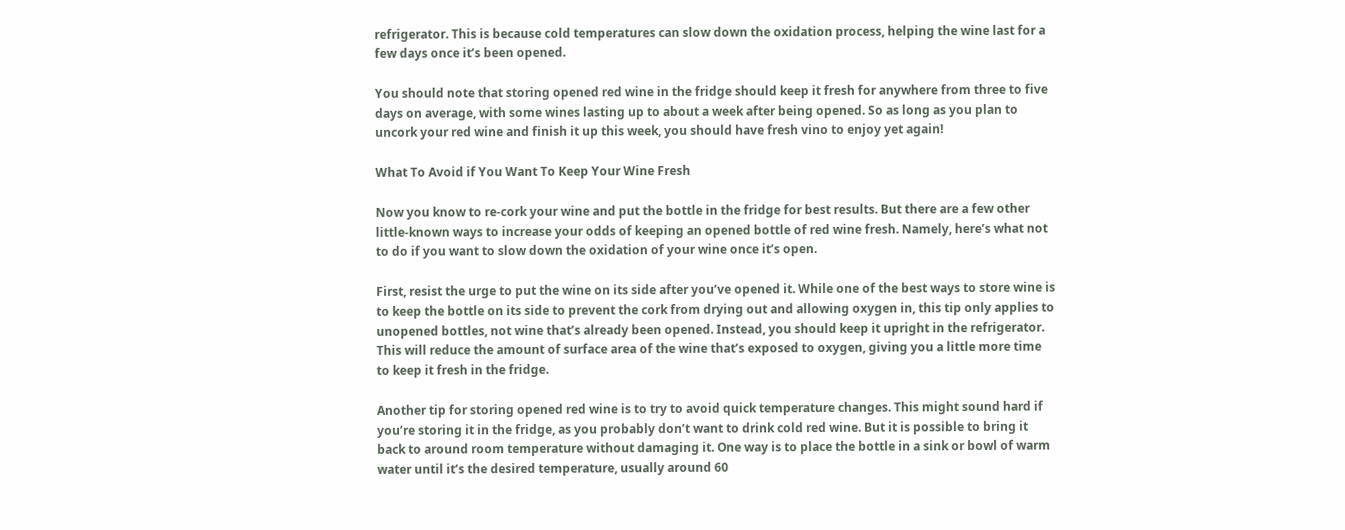refrigerator. This is because cold temperatures can slow down the oxidation process, helping the wine last for a few days once it’s been opened.

You should note that storing opened red wine in the fridge should keep it fresh for anywhere from three to five days on average, with some wines lasting up to about a week after being opened. So as long as you plan to uncork your red wine and finish it up this week, you should have fresh vino to enjoy yet again!

What To Avoid if You Want To Keep Your Wine Fresh

Now you know to re-cork your wine and put the bottle in the fridge for best results. But there are a few other little-known ways to increase your odds of keeping an opened bottle of red wine fresh. Namely, here’s what not to do if you want to slow down the oxidation of your wine once it’s open.

First, resist the urge to put the wine on its side after you’ve opened it. While one of the best ways to store wine is to keep the bottle on its side to prevent the cork from drying out and allowing oxygen in, this tip only applies to unopened bottles, not wine that’s already been opened. Instead, you should keep it upright in the refrigerator. This will reduce the amount of surface area of the wine that’s exposed to oxygen, giving you a little more time to keep it fresh in the fridge.

Another tip for storing opened red wine is to try to avoid quick temperature changes. This might sound hard if you’re storing it in the fridge, as you probably don’t want to drink cold red wine. But it is possible to bring it back to around room temperature without damaging it. One way is to place the bottle in a sink or bowl of warm water until it’s the desired temperature, usually around 60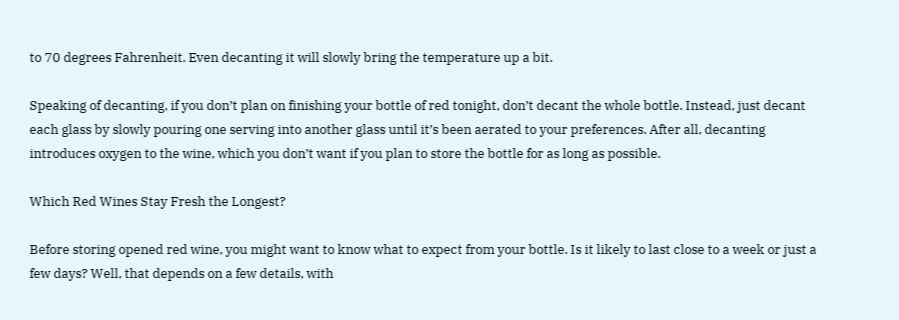to 70 degrees Fahrenheit. Even decanting it will slowly bring the temperature up a bit.

Speaking of decanting, if you don’t plan on finishing your bottle of red tonight, don’t decant the whole bottle. Instead, just decant each glass by slowly pouring one serving into another glass until it’s been aerated to your preferences. After all, decanting introduces oxygen to the wine, which you don’t want if you plan to store the bottle for as long as possible.

Which Red Wines Stay Fresh the Longest?

Before storing opened red wine, you might want to know what to expect from your bottle. Is it likely to last close to a week or just a few days? Well, that depends on a few details, with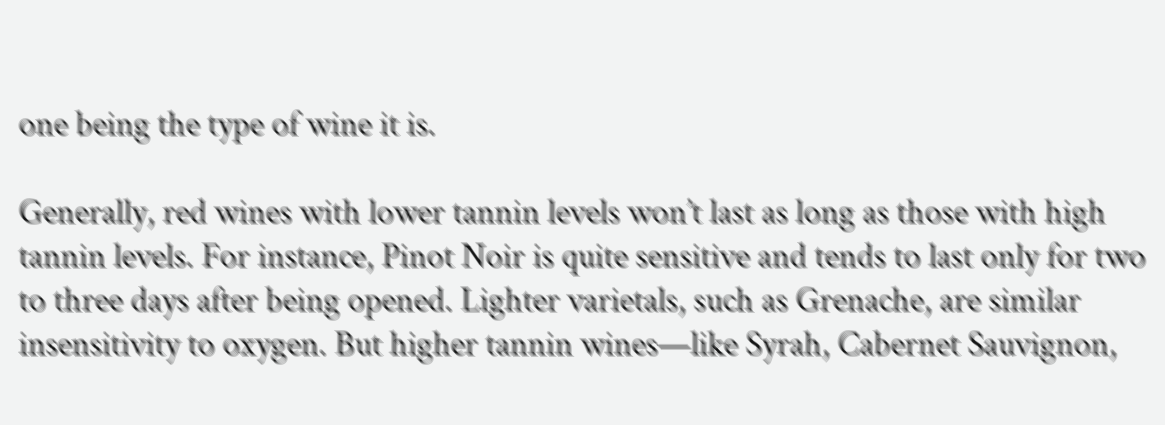one being the type of wine it is.

Generally, red wines with lower tannin levels won’t last as long as those with high tannin levels. For instance, Pinot Noir is quite sensitive and tends to last only for two to three days after being opened. Lighter varietals, such as Grenache, are similar insensitivity to oxygen. But higher tannin wines—like Syrah, Cabernet Sauvignon,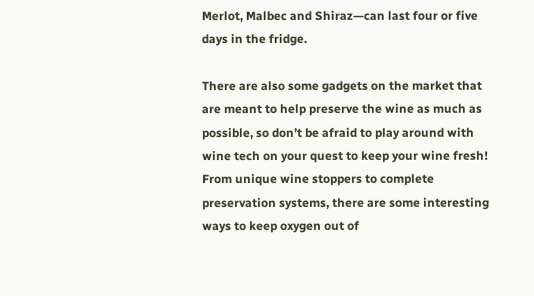Merlot, Malbec and Shiraz—can last four or five days in the fridge.

There are also some gadgets on the market that are meant to help preserve the wine as much as possible, so don’t be afraid to play around with wine tech on your quest to keep your wine fresh! From unique wine stoppers to complete preservation systems, there are some interesting ways to keep oxygen out of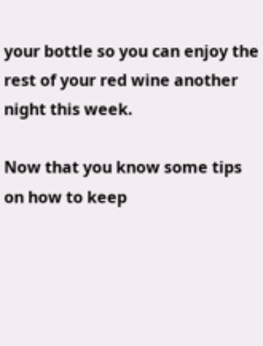your bottle so you can enjoy the rest of your red wine another night this week.

Now that you know some tips on how to keep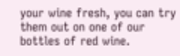your wine fresh, you can try them out on one of our bottles of red wine.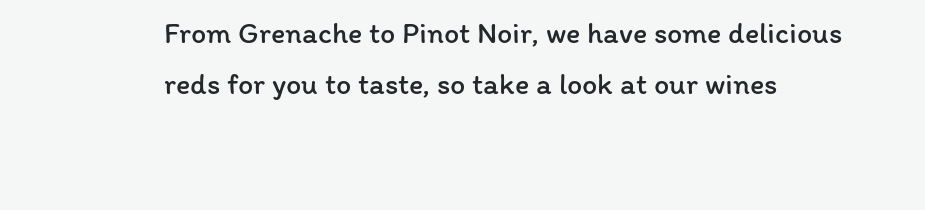From Grenache to Pinot Noir, we have some delicious reds for you to taste, so take a look at our wines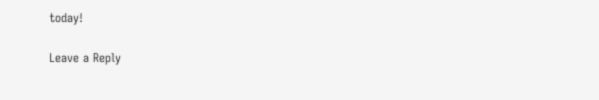today!

Leave a Reply